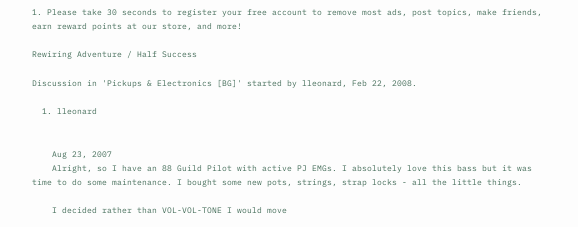1. Please take 30 seconds to register your free account to remove most ads, post topics, make friends, earn reward points at our store, and more!

Rewiring Adventure / Half Success

Discussion in 'Pickups & Electronics [BG]' started by lleonard, Feb 22, 2008.

  1. lleonard


    Aug 23, 2007
    Alright, so I have an 88 Guild Pilot with active PJ EMGs. I absolutely love this bass but it was time to do some maintenance. I bought some new pots, strings, strap locks - all the little things.

    I decided rather than VOL-VOL-TONE I would move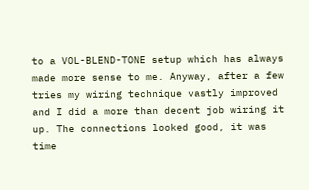to a VOL-BLEND-TONE setup which has always made more sense to me. Anyway, after a few tries my wiring technique vastly improved and I did a more than decent job wiring it up. The connections looked good, it was time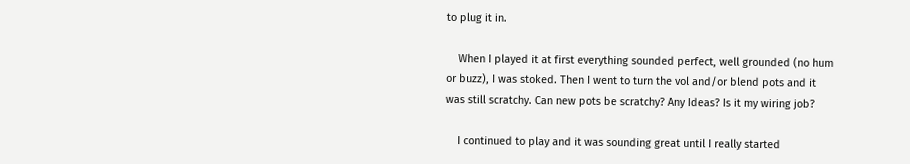to plug it in.

    When I played it at first everything sounded perfect, well grounded (no hum or buzz), I was stoked. Then I went to turn the vol and/or blend pots and it was still scratchy. Can new pots be scratchy? Any Ideas? Is it my wiring job?

    I continued to play and it was sounding great until I really started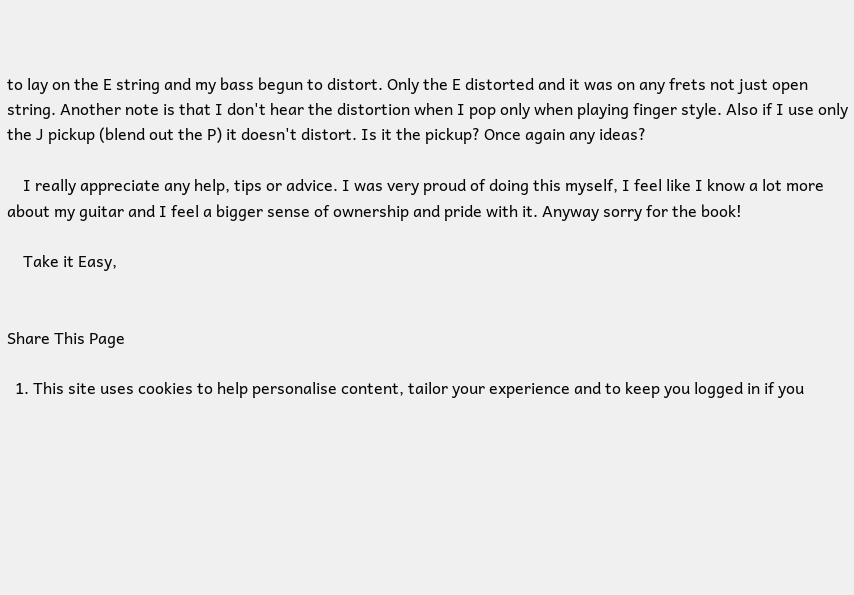to lay on the E string and my bass begun to distort. Only the E distorted and it was on any frets not just open string. Another note is that I don't hear the distortion when I pop only when playing finger style. Also if I use only the J pickup (blend out the P) it doesn't distort. Is it the pickup? Once again any ideas?

    I really appreciate any help, tips or advice. I was very proud of doing this myself, I feel like I know a lot more about my guitar and I feel a bigger sense of ownership and pride with it. Anyway sorry for the book!

    Take it Easy,


Share This Page

  1. This site uses cookies to help personalise content, tailor your experience and to keep you logged in if you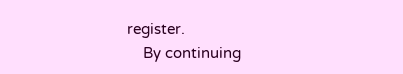register.
    By continuing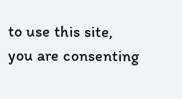to use this site, you are consenting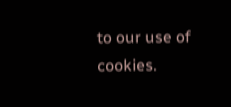to our use of cookies.